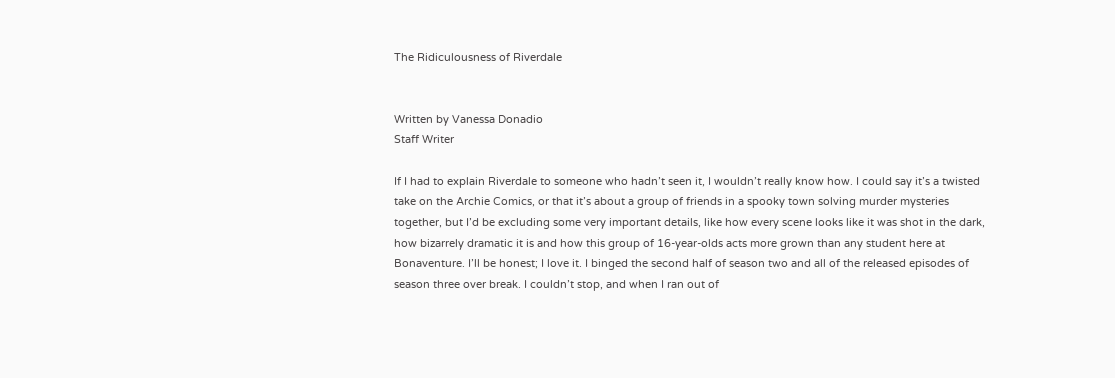The Ridiculousness of Riverdale


Written by Vanessa Donadio
Staff Writer

If I had to explain Riverdale to someone who hadn’t seen it, I wouldn’t really know how. I could say it’s a twisted take on the Archie Comics, or that it’s about a group of friends in a spooky town solving murder mysteries together, but I’d be excluding some very important details, like how every scene looks like it was shot in the dark, how bizarrely dramatic it is and how this group of 16-year-olds acts more grown than any student here at Bonaventure. I’ll be honest; I love it. I binged the second half of season two and all of the released episodes of season three over break. I couldn’t stop, and when I ran out of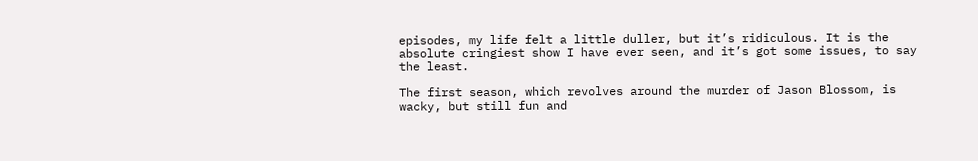episodes, my life felt a little duller, but it’s ridiculous. It is the absolute cringiest show I have ever seen, and it’s got some issues, to say the least.

The first season, which revolves around the murder of Jason Blossom, is wacky, but still fun and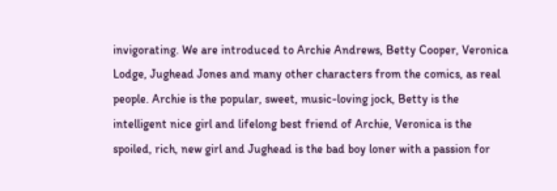invigorating. We are introduced to Archie Andrews, Betty Cooper, Veronica Lodge, Jughead Jones and many other characters from the comics, as real people. Archie is the popular, sweet, music-loving jock, Betty is the intelligent nice girl and lifelong best friend of Archie, Veronica is the spoiled, rich, new girl and Jughead is the bad boy loner with a passion for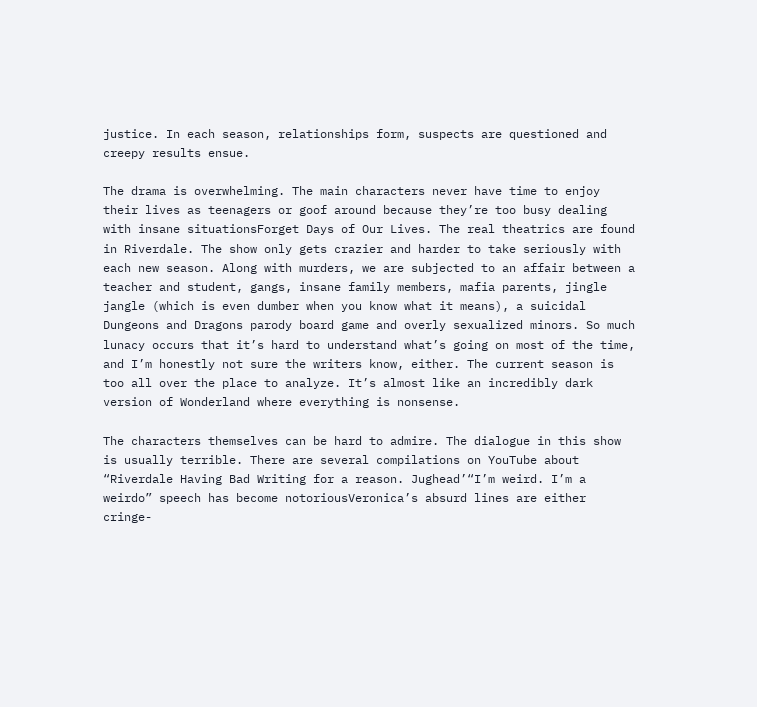justice. In each season, relationships form, suspects are questioned and creepy results ensue.

The drama is overwhelming. The main characters never have time to enjoy their lives as teenagers or goof around because they’re too busy dealing with insane situationsForget Days of Our Lives. The real theatrics are found in Riverdale. The show only gets crazier and harder to take seriously with each new season. Along with murders, we are subjected to an affair between a teacher and student, gangs, insane family members, mafia parents, jingle jangle (which is even dumber when you know what it means), a suicidal Dungeons and Dragons parody board game and overly sexualized minors. So much lunacy occurs that it’s hard to understand what’s going on most of the time, and I’m honestly not sure the writers know, either. The current season is too all over the place to analyze. It’s almost like an incredibly dark version of Wonderland where everything is nonsense.

The characters themselves can be hard to admire. The dialogue in this show is usually terrible. There are several compilations on YouTube about “Riverdale Having Bad Writing for a reason. Jughead’“I’m weird. I’m a weirdo” speech has become notoriousVeronica’s absurd lines are either cringe-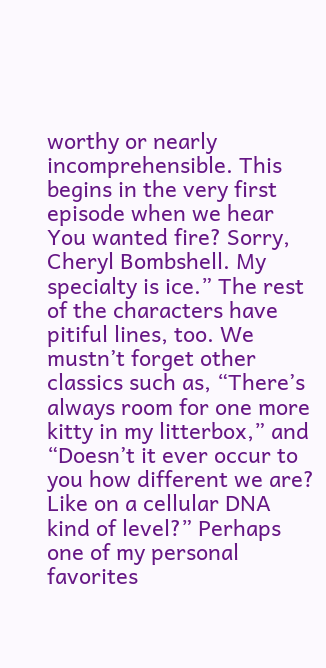worthy or nearly incomprehensible. This begins in the very first episode when we hear You wanted fire? Sorry, Cheryl Bombshell. My specialty is ice.” The rest of the characters have pitiful lines, too. We mustn’t forget other classics such as, “There’s always room for one more kitty in my litterbox,” and “Doesn’t it ever occur to you how different we are? Like on a cellular DNA kind of level?” Perhaps one of my personal favorites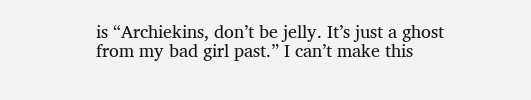is “Archiekins, don’t be jelly. It’s just a ghost from my bad girl past.” I can’t make this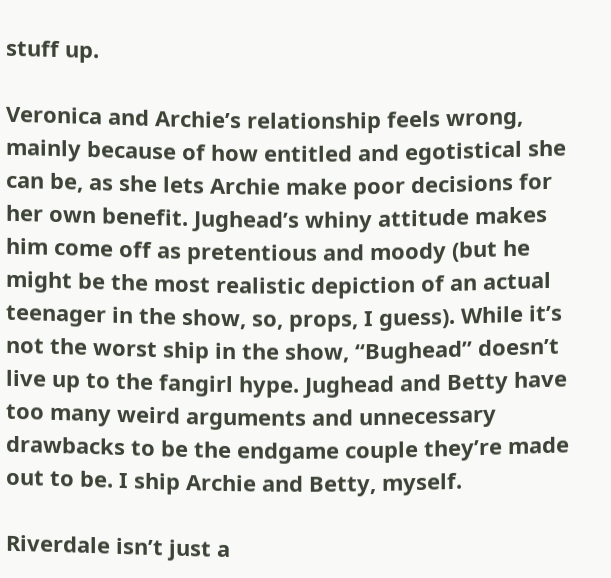stuff up.

Veronica and Archie’s relationship feels wrong, mainly because of how entitled and egotistical she can be, as she lets Archie make poor decisions for her own benefit. Jughead’s whiny attitude makes him come off as pretentious and moody (but he might be the most realistic depiction of an actual teenager in the show, so, props, I guess). While it’s not the worst ship in the show, “Bughead” doesn’t live up to the fangirl hype. Jughead and Betty have too many weird arguments and unnecessary drawbacks to be the endgame couple they’re made out to be. I ship Archie and Betty, myself.

Riverdale isn’t just a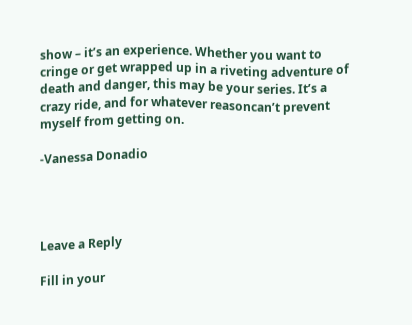show – it’s an experience. Whether you want to cringe or get wrapped up in a riveting adventure of death and danger, this may be your series. It’s a crazy ride, and for whatever reasoncan’t prevent myself from getting on.

-Vanessa Donadio




Leave a Reply

Fill in your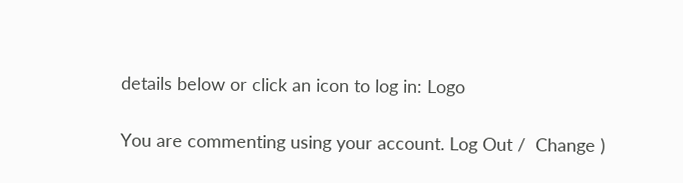details below or click an icon to log in: Logo

You are commenting using your account. Log Out /  Change )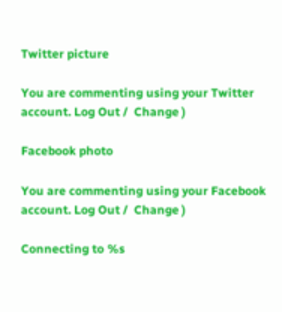Twitter picture

You are commenting using your Twitter account. Log Out /  Change )

Facebook photo

You are commenting using your Facebook account. Log Out /  Change )

Connecting to %s